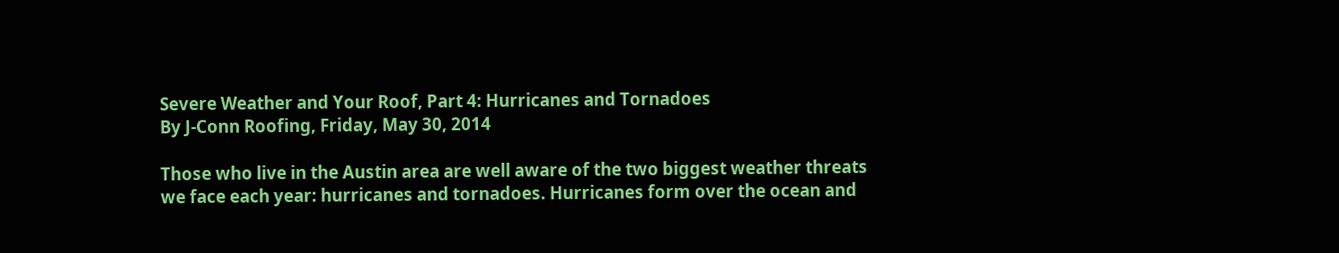Severe Weather and Your Roof, Part 4: Hurricanes and Tornadoes
By J-Conn Roofing, Friday, May 30, 2014

Those who live in the Austin area are well aware of the two biggest weather threats we face each year: hurricanes and tornadoes. Hurricanes form over the ocean and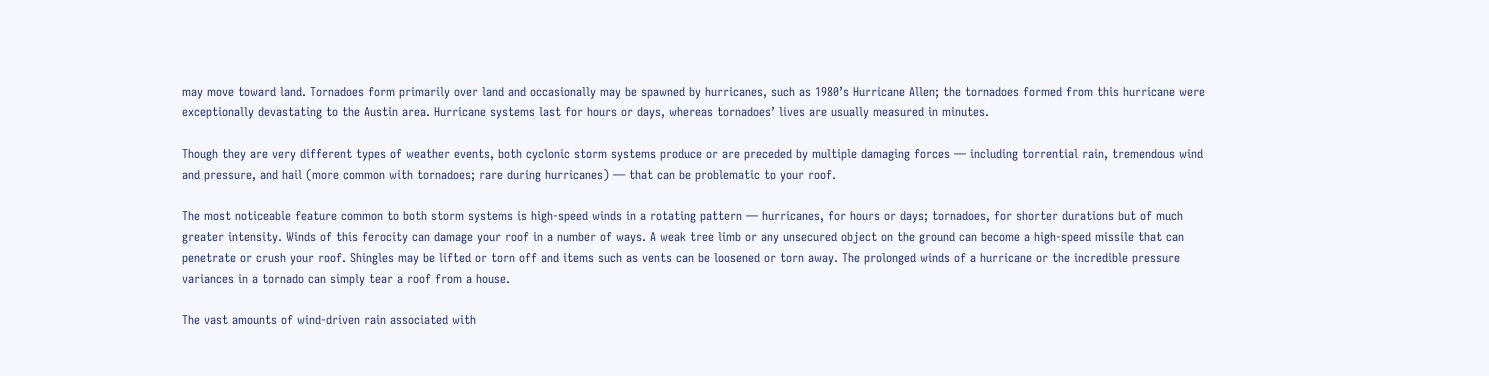may move toward land. Tornadoes form primarily over land and occasionally may be spawned by hurricanes, such as 1980’s Hurricane Allen; the tornadoes formed from this hurricane were exceptionally devastating to the Austin area. Hurricane systems last for hours or days, whereas tornadoes’ lives are usually measured in minutes.

Though they are very different types of weather events, both cyclonic storm systems produce or are preceded by multiple damaging forces — including torrential rain, tremendous wind and pressure, and hail (more common with tornadoes; rare during hurricanes) — that can be problematic to your roof.

The most noticeable feature common to both storm systems is high-speed winds in a rotating pattern — hurricanes, for hours or days; tornadoes, for shorter durations but of much greater intensity. Winds of this ferocity can damage your roof in a number of ways. A weak tree limb or any unsecured object on the ground can become a high-speed missile that can penetrate or crush your roof. Shingles may be lifted or torn off and items such as vents can be loosened or torn away. The prolonged winds of a hurricane or the incredible pressure variances in a tornado can simply tear a roof from a house.

The vast amounts of wind-driven rain associated with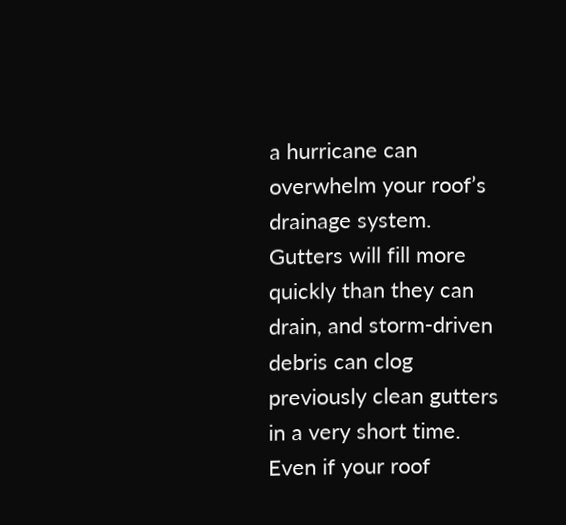a hurricane can overwhelm your roof’s drainage system. Gutters will fill more quickly than they can drain, and storm-driven debris can clog previously clean gutters in a very short time. Even if your roof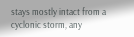stays mostly intact from a cyclonic storm, any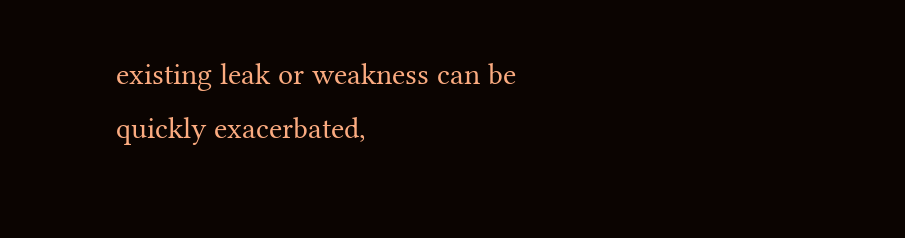existing leak or weakness can be quickly exacerbated,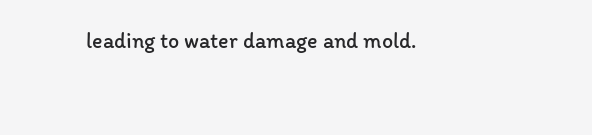leading to water damage and mold.